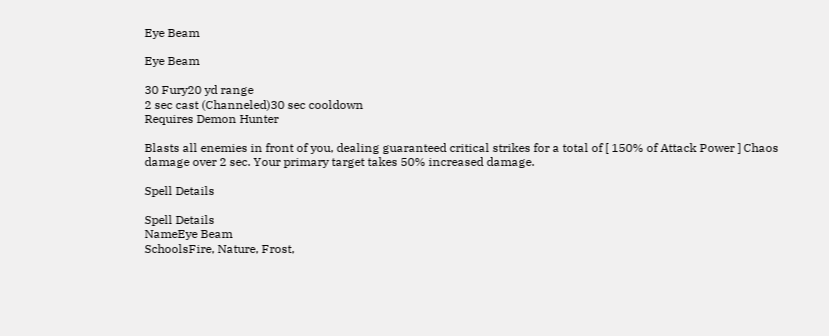Eye Beam

Eye Beam

30 Fury20 yd range
2 sec cast (Channeled)30 sec cooldown
Requires Demon Hunter

Blasts all enemies in front of you, dealing guaranteed critical strikes for a total of [ 150% of Attack Power ] Chaos damage over 2 sec. Your primary target takes 50% increased damage.

Spell Details

Spell Details
NameEye Beam
SchoolsFire, Nature, Frost,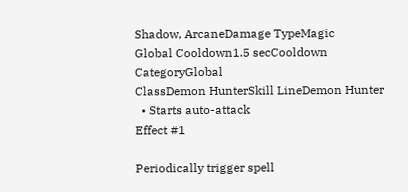Shadow, ArcaneDamage TypeMagic
Global Cooldown1.5 secCooldown CategoryGlobal
ClassDemon HunterSkill LineDemon Hunter
  • Starts auto-attack
Effect #1

Periodically trigger spell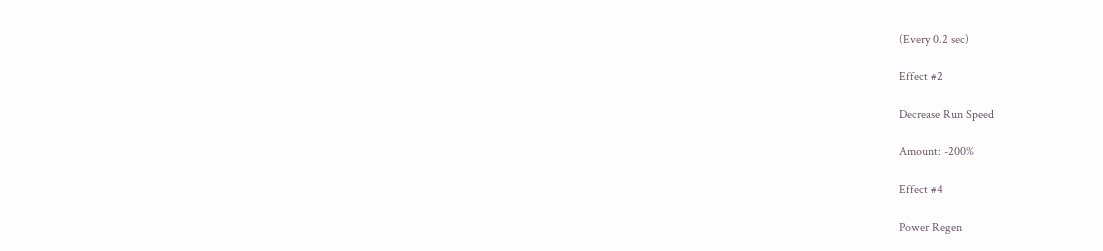(Every 0.2 sec)

Effect #2

Decrease Run Speed

Amount: -200%

Effect #4

Power Regen